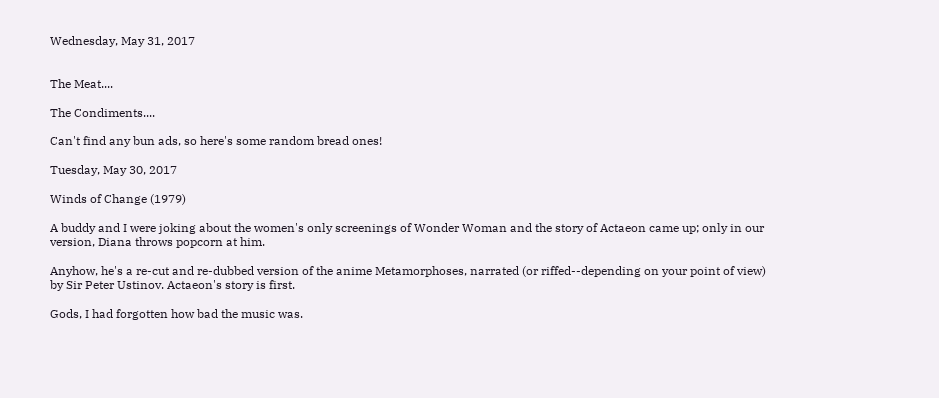Wednesday, May 31, 2017


The Meat....

The Condiments....

Can't find any bun ads, so here's some random bread ones!

Tuesday, May 30, 2017

Winds of Change (1979)

A buddy and I were joking about the women's only screenings of Wonder Woman and the story of Actaeon came up; only in our version, Diana throws popcorn at him.

Anyhow, he's a re-cut and re-dubbed version of the anime Metamorphoses, narrated (or riffed--depending on your point of view) by Sir Peter Ustinov. Actaeon's story is first.

Gods, I had forgotten how bad the music was.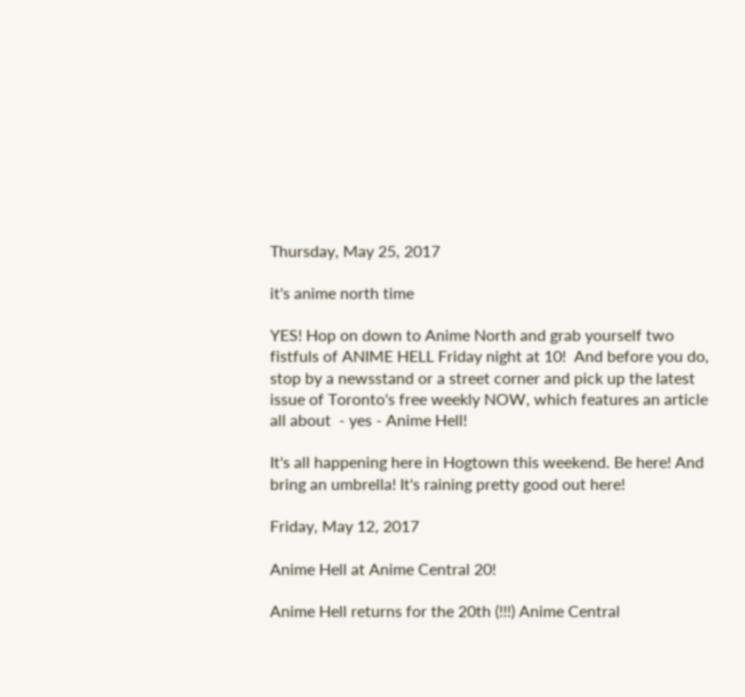Thursday, May 25, 2017

it's anime north time

YES! Hop on down to Anime North and grab yourself two fistfuls of ANIME HELL Friday night at 10!  And before you do, stop by a newsstand or a street corner and pick up the latest issue of Toronto's free weekly NOW, which features an article all about  - yes - Anime Hell!

It's all happening here in Hogtown this weekend. Be here! And bring an umbrella! It's raining pretty good out here!

Friday, May 12, 2017

Anime Hell at Anime Central 20!

Anime Hell returns for the 20th (!!!) Anime Central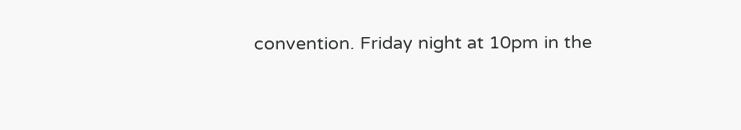convention. Friday night at 10pm in the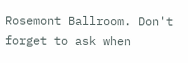Rosemont Ballroom. Don't forget to ask when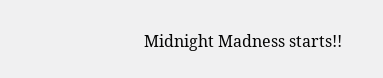Midnight Madness starts!!